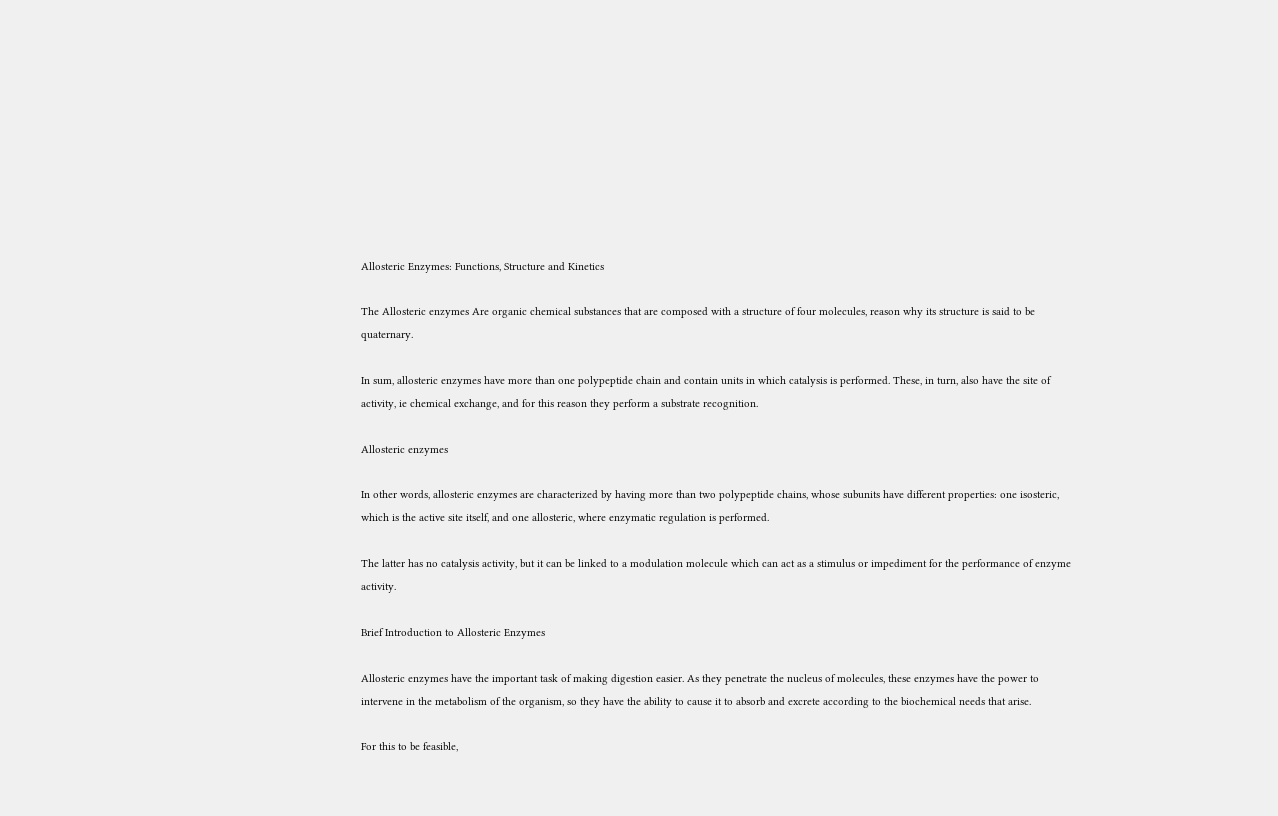Allosteric Enzymes: Functions, Structure and Kinetics

The Allosteric enzymes Are organic chemical substances that are composed with a structure of four molecules, reason why its structure is said to be quaternary.

In sum, allosteric enzymes have more than one polypeptide chain and contain units in which catalysis is performed. These, in turn, also have the site of activity, ie chemical exchange, and for this reason they perform a substrate recognition.

Allosteric enzymes

In other words, allosteric enzymes are characterized by having more than two polypeptide chains, whose subunits have different properties: one isosteric, which is the active site itself, and one allosteric, where enzymatic regulation is performed.

The latter has no catalysis activity, but it can be linked to a modulation molecule which can act as a stimulus or impediment for the performance of enzyme activity.

Brief Introduction to Allosteric Enzymes

Allosteric enzymes have the important task of making digestion easier. As they penetrate the nucleus of molecules, these enzymes have the power to intervene in the metabolism of the organism, so they have the ability to cause it to absorb and excrete according to the biochemical needs that arise.

For this to be feasible,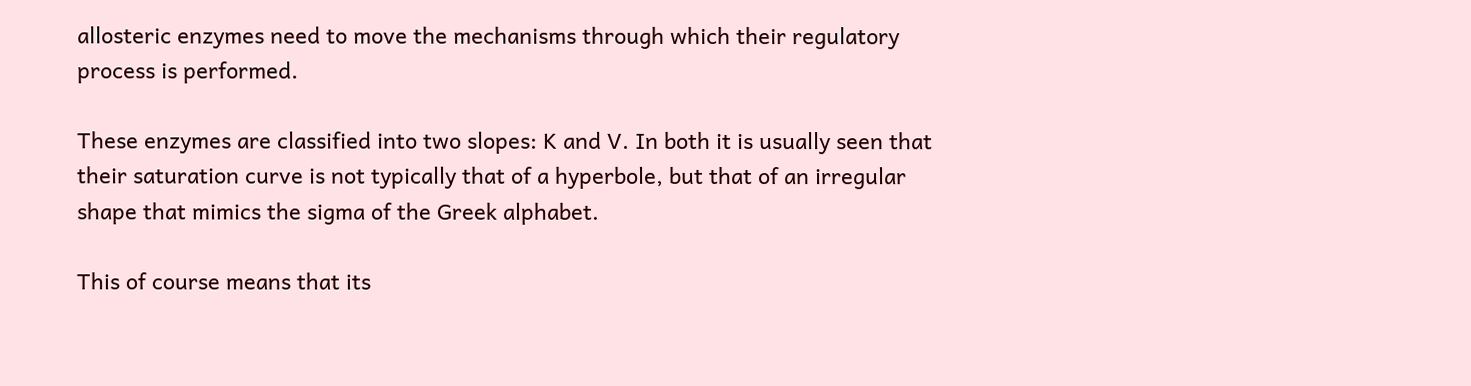allosteric enzymes need to move the mechanisms through which their regulatory process is performed.

These enzymes are classified into two slopes: K and V. In both it is usually seen that their saturation curve is not typically that of a hyperbole, but that of an irregular shape that mimics the sigma of the Greek alphabet.

This of course means that its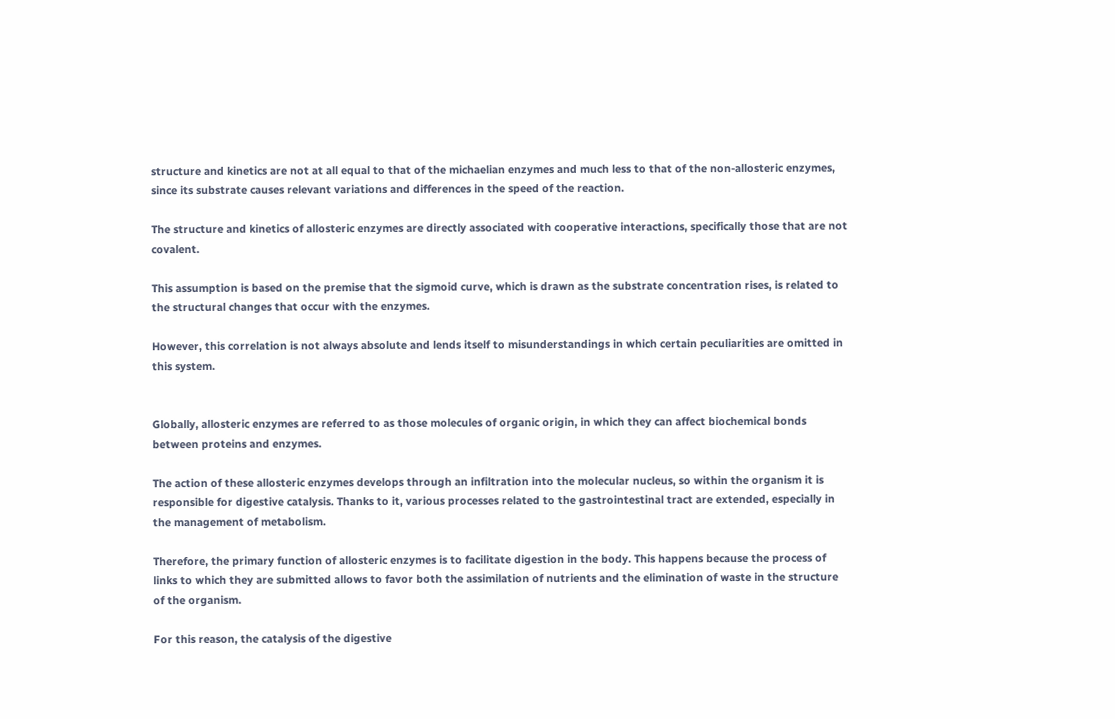structure and kinetics are not at all equal to that of the michaelian enzymes and much less to that of the non-allosteric enzymes, since its substrate causes relevant variations and differences in the speed of the reaction.

The structure and kinetics of allosteric enzymes are directly associated with cooperative interactions, specifically those that are not covalent.

This assumption is based on the premise that the sigmoid curve, which is drawn as the substrate concentration rises, is related to the structural changes that occur with the enzymes.

However, this correlation is not always absolute and lends itself to misunderstandings in which certain peculiarities are omitted in this system.


Globally, allosteric enzymes are referred to as those molecules of organic origin, in which they can affect biochemical bonds between proteins and enzymes.

The action of these allosteric enzymes develops through an infiltration into the molecular nucleus, so within the organism it is responsible for digestive catalysis. Thanks to it, various processes related to the gastrointestinal tract are extended, especially in the management of metabolism.

Therefore, the primary function of allosteric enzymes is to facilitate digestion in the body. This happens because the process of links to which they are submitted allows to favor both the assimilation of nutrients and the elimination of waste in the structure of the organism.

For this reason, the catalysis of the digestive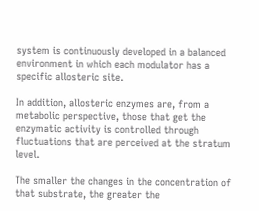system is continuously developed in a balanced environment in which each modulator has a specific allosteric site.

In addition, allosteric enzymes are, from a metabolic perspective, those that get the enzymatic activity is controlled through fluctuations that are perceived at the stratum level.

The smaller the changes in the concentration of that substrate, the greater the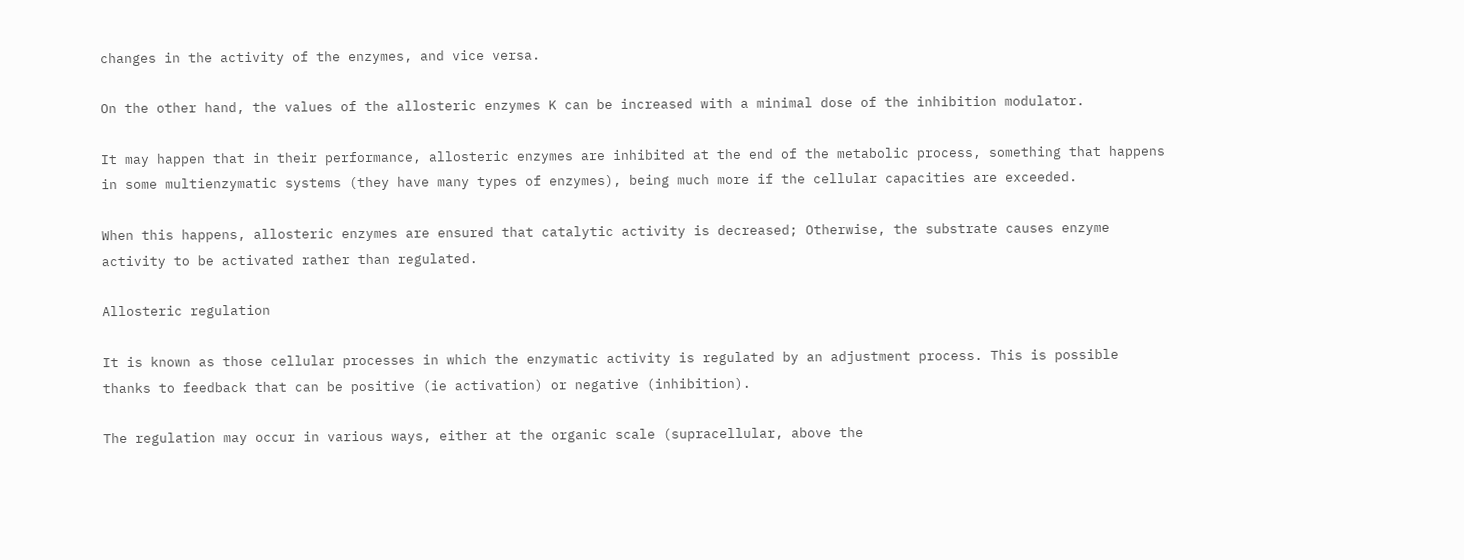changes in the activity of the enzymes, and vice versa.

On the other hand, the values of the allosteric enzymes K can be increased with a minimal dose of the inhibition modulator.

It may happen that in their performance, allosteric enzymes are inhibited at the end of the metabolic process, something that happens in some multienzymatic systems (they have many types of enzymes), being much more if the cellular capacities are exceeded.

When this happens, allosteric enzymes are ensured that catalytic activity is decreased; Otherwise, the substrate causes enzyme activity to be activated rather than regulated.

Allosteric regulation

It is known as those cellular processes in which the enzymatic activity is regulated by an adjustment process. This is possible thanks to feedback that can be positive (ie activation) or negative (inhibition).

The regulation may occur in various ways, either at the organic scale (supracellular, above the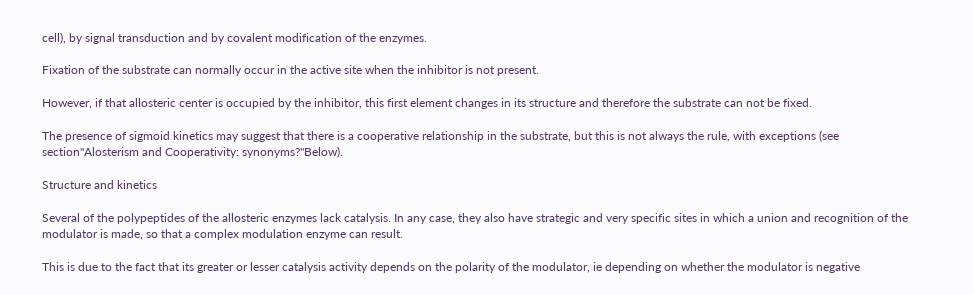cell), by signal transduction and by covalent modification of the enzymes.

Fixation of the substrate can normally occur in the active site when the inhibitor is not present.

However, if that allosteric center is occupied by the inhibitor, this first element changes in its structure and therefore the substrate can not be fixed.

The presence of sigmoid kinetics may suggest that there is a cooperative relationship in the substrate, but this is not always the rule, with exceptions (see section"Alosterism and Cooperativity: synonyms?"Below).

Structure and kinetics

Several of the polypeptides of the allosteric enzymes lack catalysis. In any case, they also have strategic and very specific sites in which a union and recognition of the modulator is made, so that a complex modulation enzyme can result.

This is due to the fact that its greater or lesser catalysis activity depends on the polarity of the modulator, ie depending on whether the modulator is negative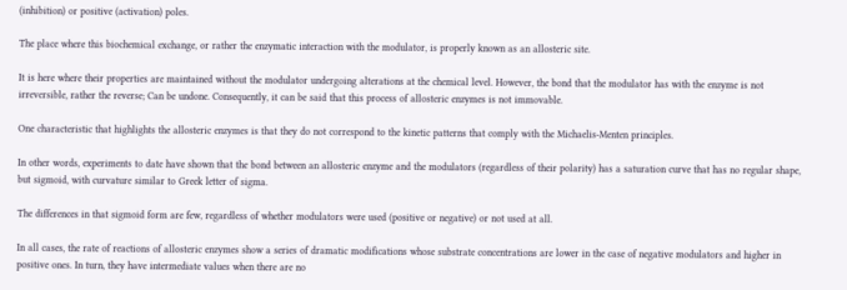(inhibition) or positive (activation) poles.

The place where this biochemical exchange, or rather the enzymatic interaction with the modulator, is properly known as an allosteric site.

It is here where their properties are maintained without the modulator undergoing alterations at the chemical level. However, the bond that the modulator has with the enzyme is not irreversible, rather the reverse; Can be undone. Consequently, it can be said that this process of allosteric enzymes is not immovable.

One characteristic that highlights the allosteric enzymes is that they do not correspond to the kinetic patterns that comply with the Michaelis-Menten principles.

In other words, experiments to date have shown that the bond between an allosteric enzyme and the modulators (regardless of their polarity) has a saturation curve that has no regular shape, but sigmoid, with curvature similar to Greek letter of sigma.

The differences in that sigmoid form are few, regardless of whether modulators were used (positive or negative) or not used at all.

In all cases, the rate of reactions of allosteric enzymes show a series of dramatic modifications whose substrate concentrations are lower in the case of negative modulators and higher in positive ones. In turn, they have intermediate values when there are no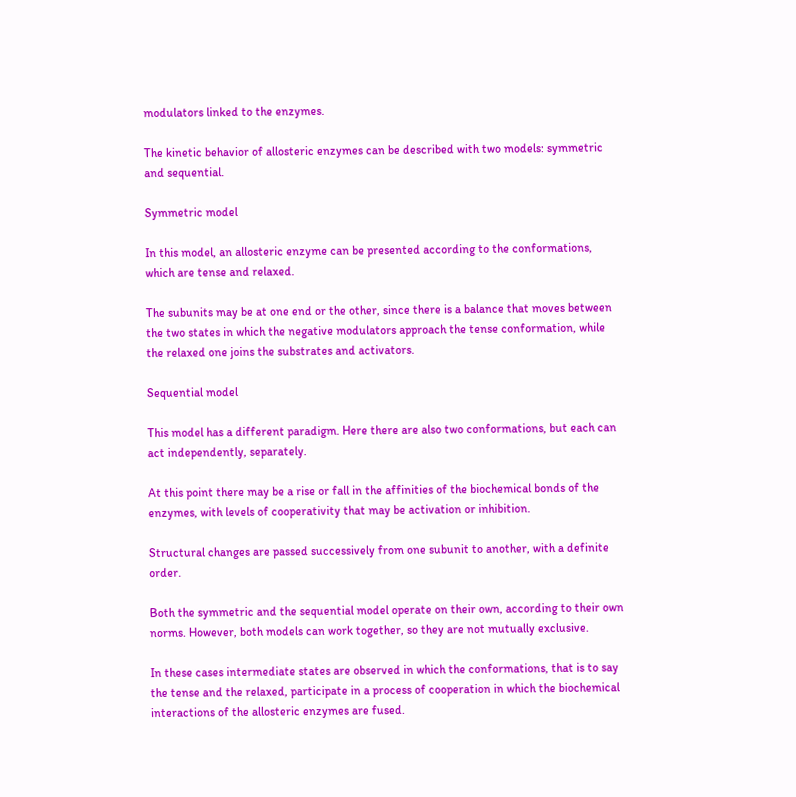modulators linked to the enzymes.

The kinetic behavior of allosteric enzymes can be described with two models: symmetric and sequential.

Symmetric model

In this model, an allosteric enzyme can be presented according to the conformations, which are tense and relaxed.

The subunits may be at one end or the other, since there is a balance that moves between the two states in which the negative modulators approach the tense conformation, while the relaxed one joins the substrates and activators.

Sequential model

This model has a different paradigm. Here there are also two conformations, but each can act independently, separately.

At this point there may be a rise or fall in the affinities of the biochemical bonds of the enzymes, with levels of cooperativity that may be activation or inhibition.

Structural changes are passed successively from one subunit to another, with a definite order.

Both the symmetric and the sequential model operate on their own, according to their own norms. However, both models can work together, so they are not mutually exclusive.

In these cases intermediate states are observed in which the conformations, that is to say the tense and the relaxed, participate in a process of cooperation in which the biochemical interactions of the allosteric enzymes are fused.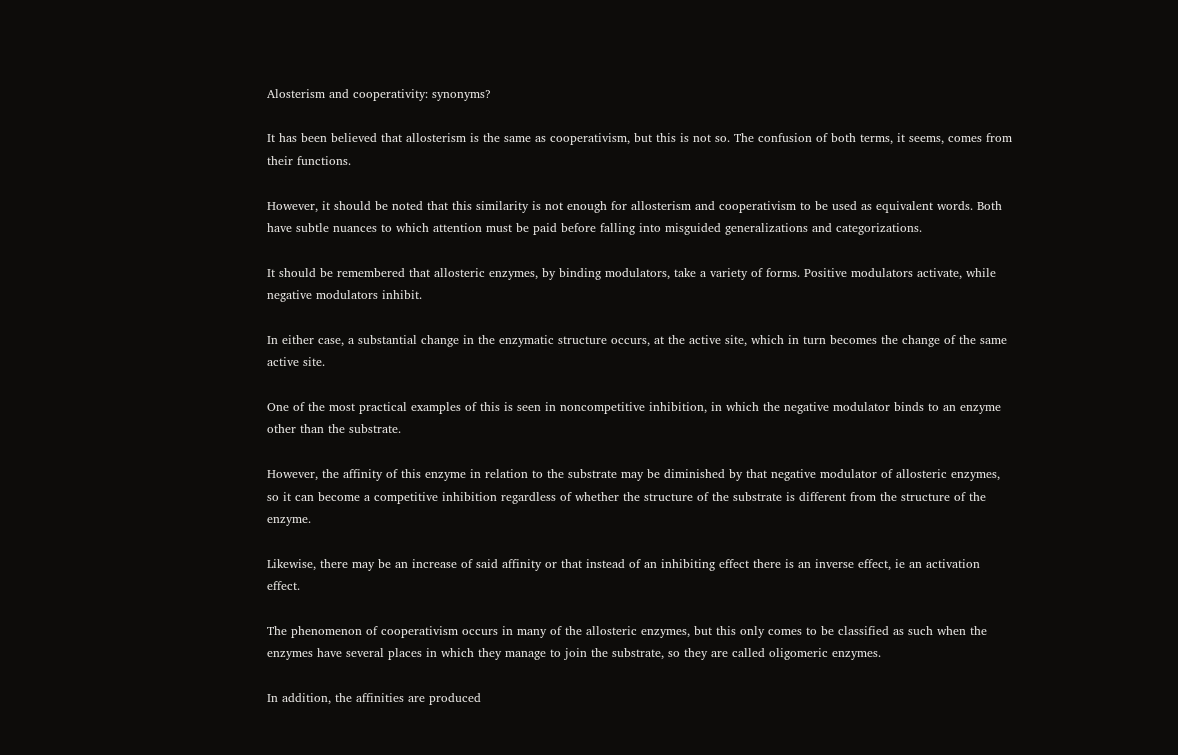Alosterism and cooperativity: synonyms?

It has been believed that allosterism is the same as cooperativism, but this is not so. The confusion of both terms, it seems, comes from their functions.

However, it should be noted that this similarity is not enough for allosterism and cooperativism to be used as equivalent words. Both have subtle nuances to which attention must be paid before falling into misguided generalizations and categorizations.

It should be remembered that allosteric enzymes, by binding modulators, take a variety of forms. Positive modulators activate, while negative modulators inhibit.

In either case, a substantial change in the enzymatic structure occurs, at the active site, which in turn becomes the change of the same active site.

One of the most practical examples of this is seen in noncompetitive inhibition, in which the negative modulator binds to an enzyme other than the substrate.

However, the affinity of this enzyme in relation to the substrate may be diminished by that negative modulator of allosteric enzymes, so it can become a competitive inhibition regardless of whether the structure of the substrate is different from the structure of the enzyme.

Likewise, there may be an increase of said affinity or that instead of an inhibiting effect there is an inverse effect, ie an activation effect.

The phenomenon of cooperativism occurs in many of the allosteric enzymes, but this only comes to be classified as such when the enzymes have several places in which they manage to join the substrate, so they are called oligomeric enzymes.

In addition, the affinities are produced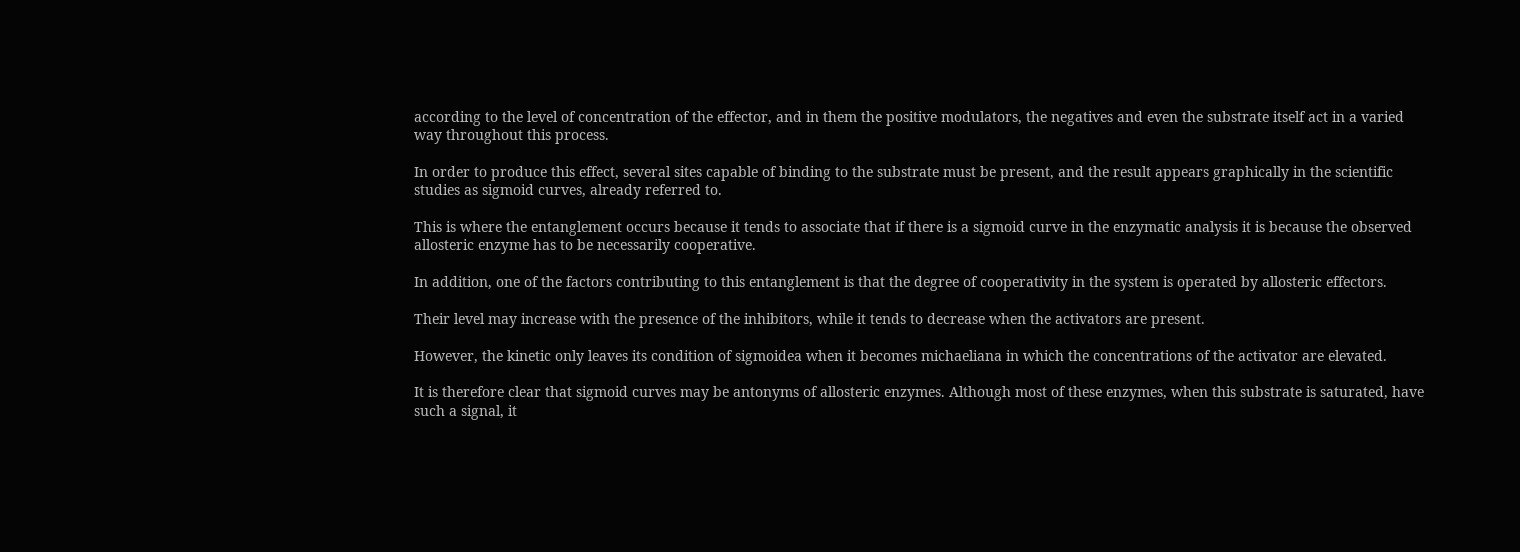according to the level of concentration of the effector, and in them the positive modulators, the negatives and even the substrate itself act in a varied way throughout this process.

In order to produce this effect, several sites capable of binding to the substrate must be present, and the result appears graphically in the scientific studies as sigmoid curves, already referred to.

This is where the entanglement occurs because it tends to associate that if there is a sigmoid curve in the enzymatic analysis it is because the observed allosteric enzyme has to be necessarily cooperative.

In addition, one of the factors contributing to this entanglement is that the degree of cooperativity in the system is operated by allosteric effectors.

Their level may increase with the presence of the inhibitors, while it tends to decrease when the activators are present.

However, the kinetic only leaves its condition of sigmoidea when it becomes michaeliana in which the concentrations of the activator are elevated.

It is therefore clear that sigmoid curves may be antonyms of allosteric enzymes. Although most of these enzymes, when this substrate is saturated, have such a signal, it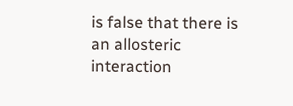is false that there is an allosteric interaction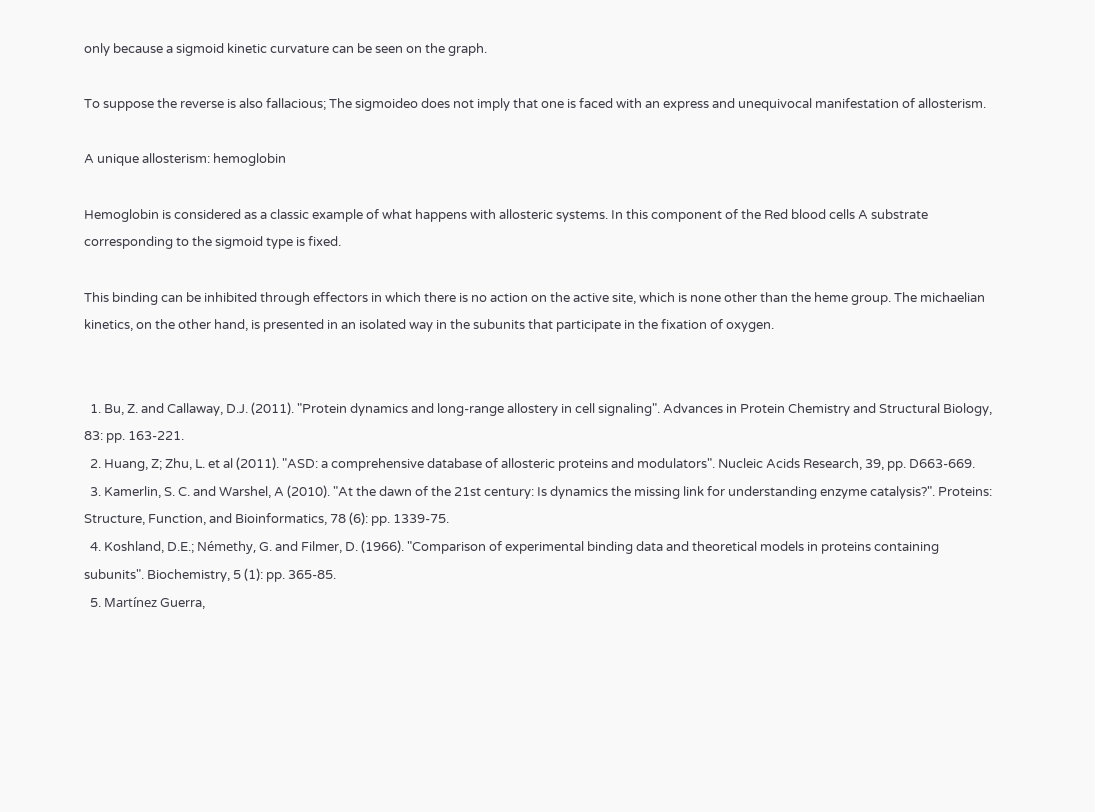only because a sigmoid kinetic curvature can be seen on the graph.

To suppose the reverse is also fallacious; The sigmoideo does not imply that one is faced with an express and unequivocal manifestation of allosterism.

A unique allosterism: hemoglobin

Hemoglobin is considered as a classic example of what happens with allosteric systems. In this component of the Red blood cells A substrate corresponding to the sigmoid type is fixed.

This binding can be inhibited through effectors in which there is no action on the active site, which is none other than the heme group. The michaelian kinetics, on the other hand, is presented in an isolated way in the subunits that participate in the fixation of oxygen.


  1. Bu, Z. and Callaway, D.J. (2011). "Protein dynamics and long-range allostery in cell signaling". Advances in Protein Chemistry and Structural Biology, 83: pp. 163-221.
  2. Huang, Z; Zhu, L. et al (2011). "ASD: a comprehensive database of allosteric proteins and modulators". Nucleic Acids Research, 39, pp. D663-669.
  3. Kamerlin, S. C. and Warshel, A (2010). "At the dawn of the 21st century: Is dynamics the missing link for understanding enzyme catalysis?". Proteins: Structure, Function, and Bioinformatics, 78 (6): pp. 1339-75.
  4. Koshland, D.E.; Némethy, G. and Filmer, D. (1966). "Comparison of experimental binding data and theoretical models in proteins containing subunits". Biochemistry, 5 (1): pp. 365-85.
  5. Martínez Guerra,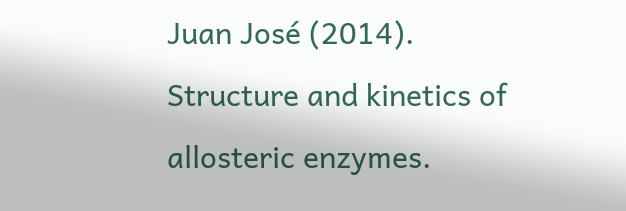Juan José (2014). Structure and kinetics of allosteric enzymes.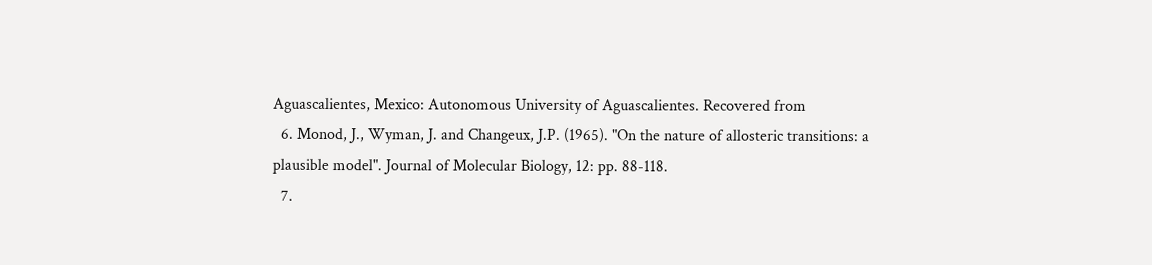Aguascalientes, Mexico: Autonomous University of Aguascalientes. Recovered from
  6. Monod, J., Wyman, J. and Changeux, J.P. (1965). "On the nature of allosteric transitions: a plausible model". Journal of Molecular Biology, 12: pp. 88-118.
  7.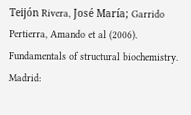Teijón Rivera, José María; Garrido Pertierra, Amando et al (2006). Fundamentals of structural biochemistry. Madrid: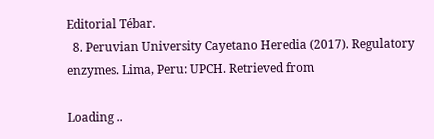Editorial Tébar.
  8. Peruvian University Cayetano Heredia (2017). Regulatory enzymes. Lima, Peru: UPCH. Retrieved from

Loading ..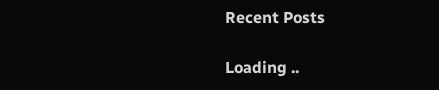Recent Posts

Loading ..